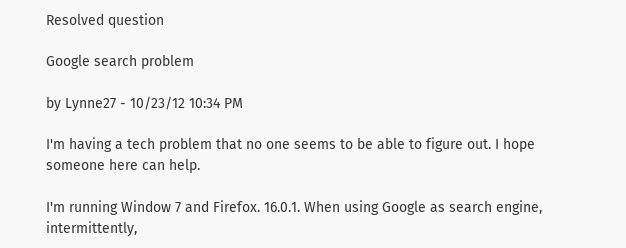Resolved question

Google search problem

by Lynne27 - 10/23/12 10:34 PM

I'm having a tech problem that no one seems to be able to figure out. I hope someone here can help.

I'm running Window 7 and Firefox. 16.0.1. When using Google as search engine, intermittently,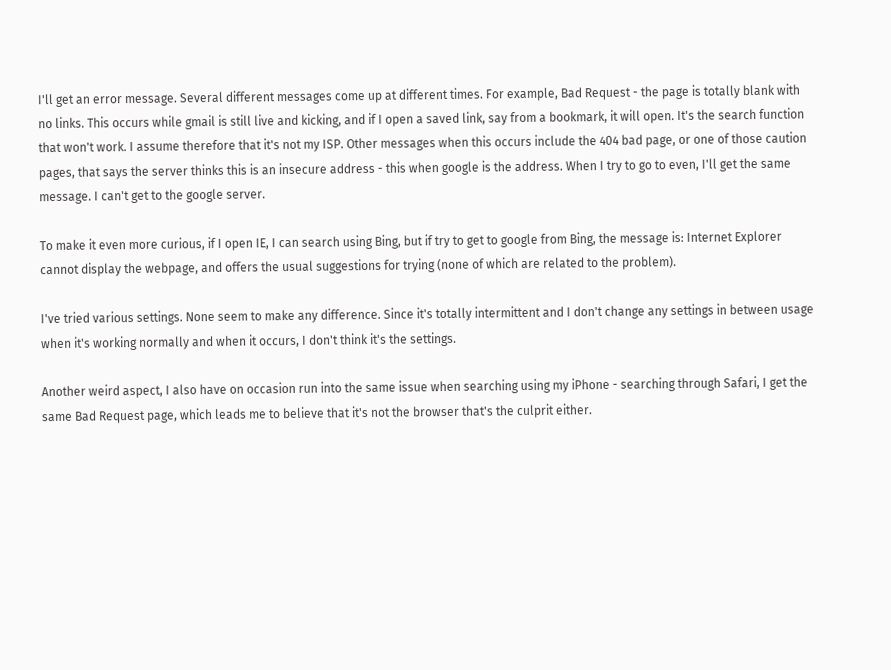I'll get an error message. Several different messages come up at different times. For example, Bad Request - the page is totally blank with no links. This occurs while gmail is still live and kicking, and if I open a saved link, say from a bookmark, it will open. It's the search function that won't work. I assume therefore that it's not my ISP. Other messages when this occurs include the 404 bad page, or one of those caution pages, that says the server thinks this is an insecure address - this when google is the address. When I try to go to even, I'll get the same message. I can't get to the google server.

To make it even more curious, if I open IE, I can search using Bing, but if try to get to google from Bing, the message is: Internet Explorer cannot display the webpage, and offers the usual suggestions for trying (none of which are related to the problem).

I've tried various settings. None seem to make any difference. Since it's totally intermittent and I don't change any settings in between usage when it's working normally and when it occurs, I don't think it's the settings.

Another weird aspect, I also have on occasion run into the same issue when searching using my iPhone - searching through Safari, I get the same Bad Request page, which leads me to believe that it's not the browser that's the culprit either.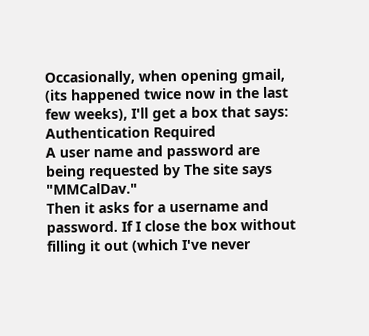Occasionally, when opening gmail, (its happened twice now in the last few weeks), I'll get a box that says:
Authentication Required
A user name and password are being requested by The site says "MMCalDav."
Then it asks for a username and password. If I close the box without filling it out (which I've never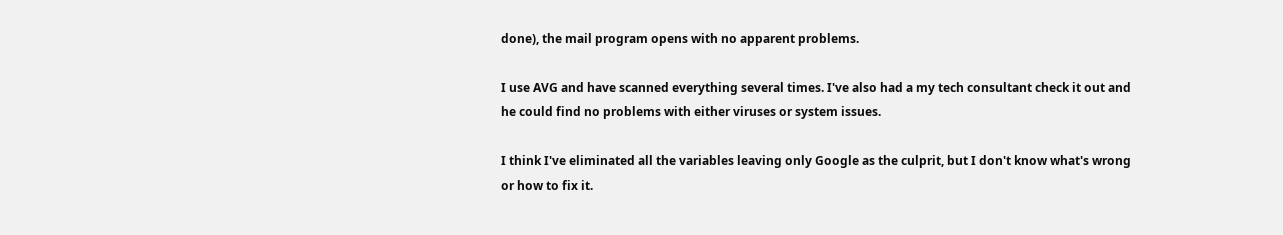done), the mail program opens with no apparent problems.

I use AVG and have scanned everything several times. I've also had a my tech consultant check it out and he could find no problems with either viruses or system issues.

I think I've eliminated all the variables leaving only Google as the culprit, but I don't know what's wrong or how to fix it.